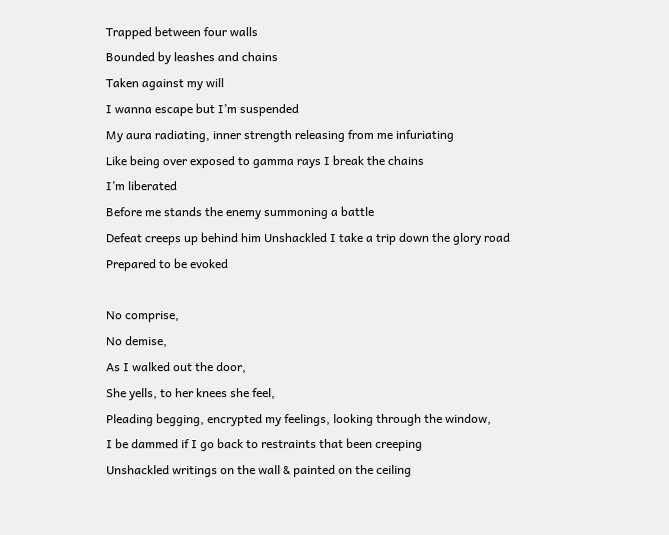Trapped between four walls
Bounded by leashes and chains
Taken against my will
I wanna escape but I’m suspended
My aura radiating, inner strength releasing from me infuriating
Like being over exposed to gamma rays I break the chains
I’m liberated
Before me stands the enemy summoning a battle
Defeat creeps up behind him Unshackled I take a trip down the glory road
Prepared to be evoked

No comprise,
No demise,
As I walked out the door,
She yells, to her knees she feel,
Pleading begging, encrypted my feelings, looking through the window,
I be dammed if I go back to restraints that been creeping
Unshackled writings on the wall & painted on the ceiling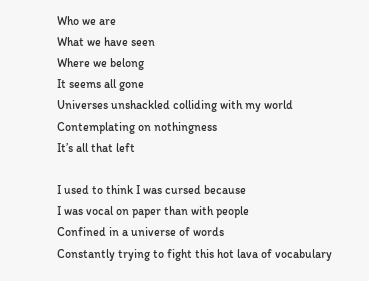Who we are
What we have seen
Where we belong
It seems all gone
Universes unshackled colliding with my world
Contemplating on nothingness
It’s all that left

I used to think I was cursed because
I was vocal on paper than with people
Confined in a universe of words
Constantly trying to fight this hot lava of vocabulary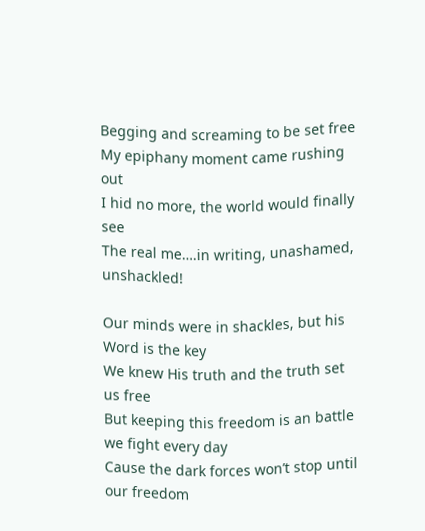Begging and screaming to be set free
My epiphany moment came rushing out
I hid no more, the world would finally see
The real me….in writing, unashamed, unshackled!

Our minds were in shackles, but his Word is the key
We knew His truth and the truth set us free
But keeping this freedom is an battle we fight every day
Cause the dark forces won’t stop until our freedom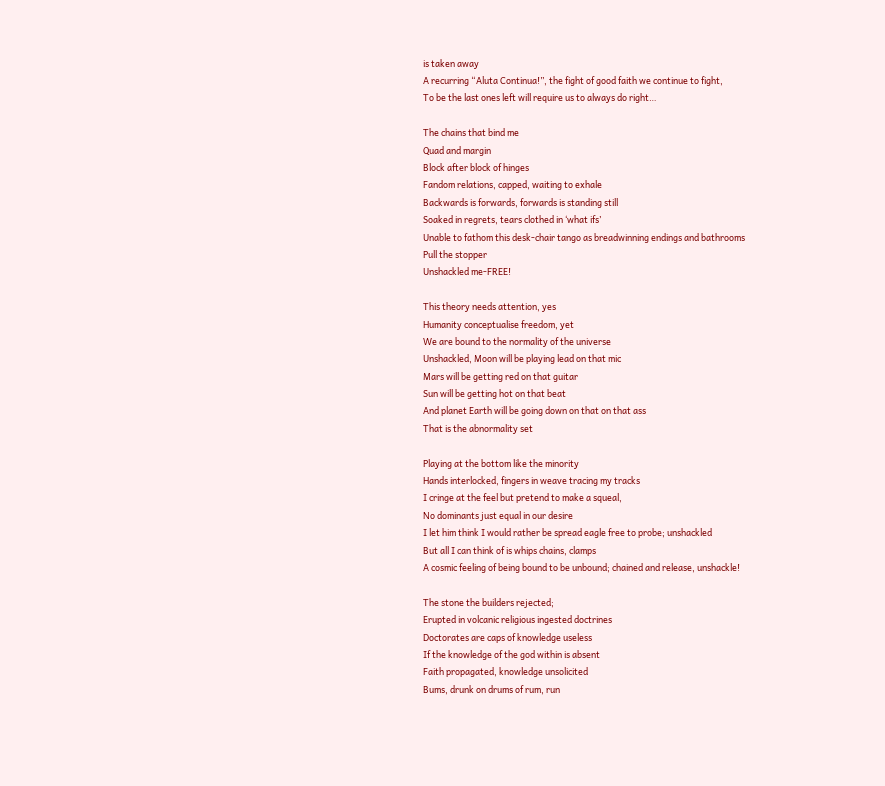is taken away
A recurring “Aluta Continua!”, the fight of good faith we continue to fight,
To be the last ones left will require us to always do right…

The chains that bind me
Quad and margin
Block after block of hinges
Fandom relations, capped, waiting to exhale
Backwards is forwards, forwards is standing still
Soaked in regrets, tears clothed in ‘what ifs’
Unable to fathom this desk-chair tango as breadwinning endings and bathrooms
Pull the stopper
Unshackled me-FREE!

This theory needs attention, yes
Humanity conceptualise freedom, yet
We are bound to the normality of the universe
Unshackled, Moon will be playing lead on that mic
Mars will be getting red on that guitar
Sun will be getting hot on that beat
And planet Earth will be going down on that on that ass
That is the abnormality set

Playing at the bottom like the minority
Hands interlocked, fingers in weave tracing my tracks
I cringe at the feel but pretend to make a squeal,
No dominants just equal in our desire
I let him think I would rather be spread eagle free to probe; unshackled
But all I can think of is whips chains, clamps
A cosmic feeling of being bound to be unbound; chained and release, unshackle!

The stone the builders rejected;
Erupted in volcanic religious ingested doctrines
Doctorates are caps of knowledge useless
If the knowledge of the god within is absent
Faith propagated, knowledge unsolicited
Bums, drunk on drums of rum, run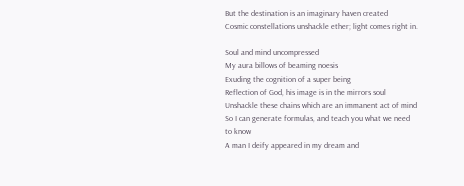But the destination is an imaginary haven created
Cosmic constellations unshackle ether; light comes right in.

Soul and mind uncompressed
My aura billows of beaming noesis
Exuding the cognition of a super being
Reflection of God, his image is in the mirrors soul
Unshackle these chains which are an immanent act of mind
So I can generate formulas, and teach you what we need to know
A man I deify appeared in my dream and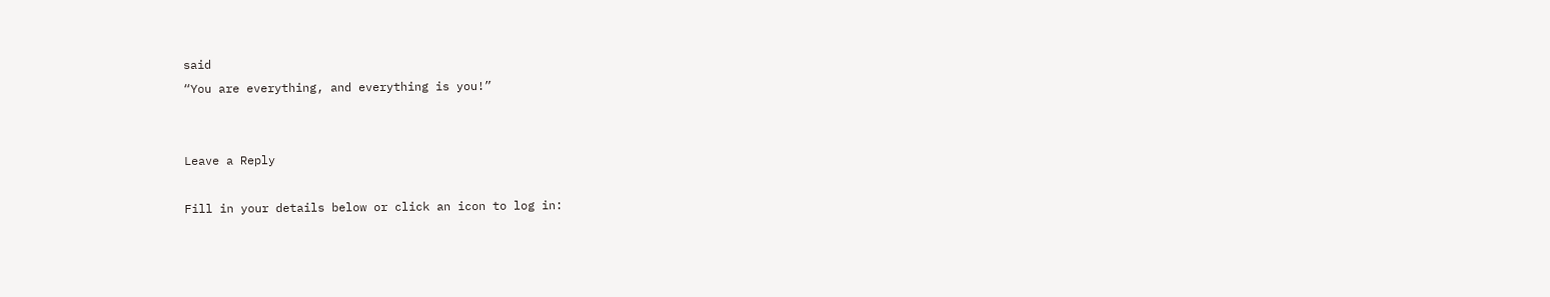said
“You are everything, and everything is you!”


Leave a Reply

Fill in your details below or click an icon to log in: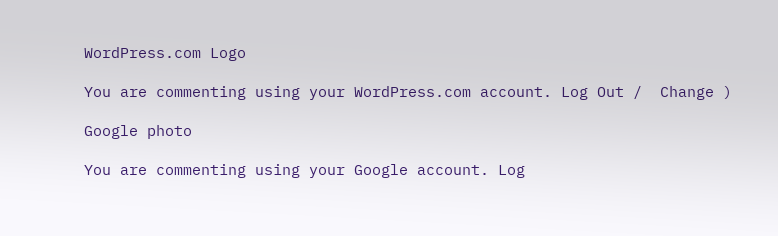WordPress.com Logo

You are commenting using your WordPress.com account. Log Out /  Change )

Google photo

You are commenting using your Google account. Log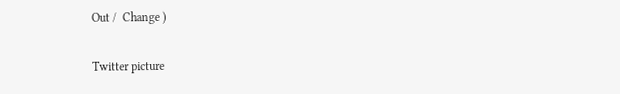Out /  Change )

Twitter picture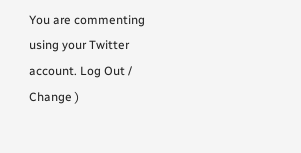You are commenting using your Twitter account. Log Out /  Change )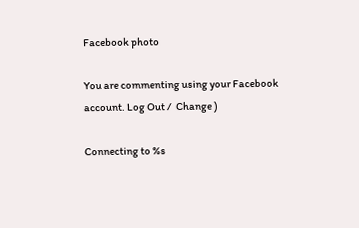Facebook photo

You are commenting using your Facebook account. Log Out /  Change )

Connecting to %s